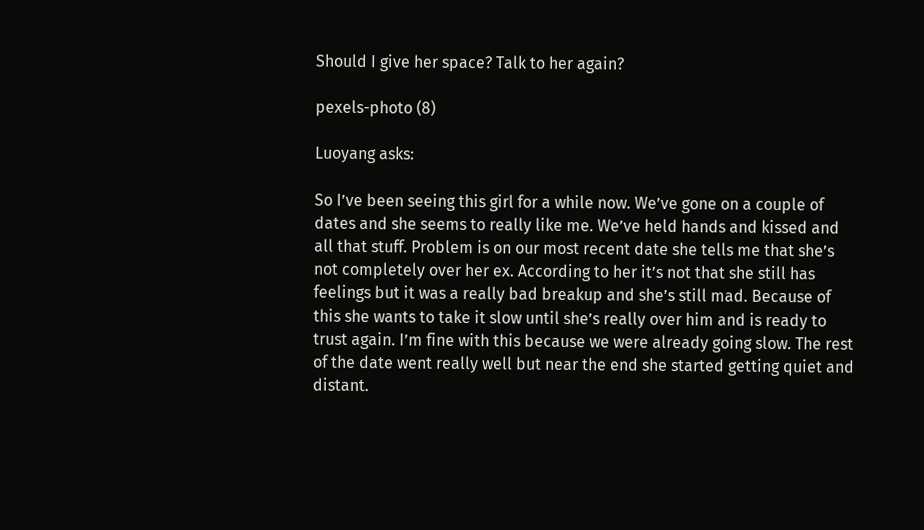Should I give her space? Talk to her again?

pexels-photo (8)

Luoyang asks:

So I’ve been seeing this girl for a while now. We’ve gone on a couple of dates and she seems to really like me. We’ve held hands and kissed and all that stuff. Problem is on our most recent date she tells me that she’s not completely over her ex. According to her it’s not that she still has feelings but it was a really bad breakup and she’s still mad. Because of this she wants to take it slow until she’s really over him and is ready to trust again. I’m fine with this because we were already going slow. The rest of the date went really well but near the end she started getting quiet and distant.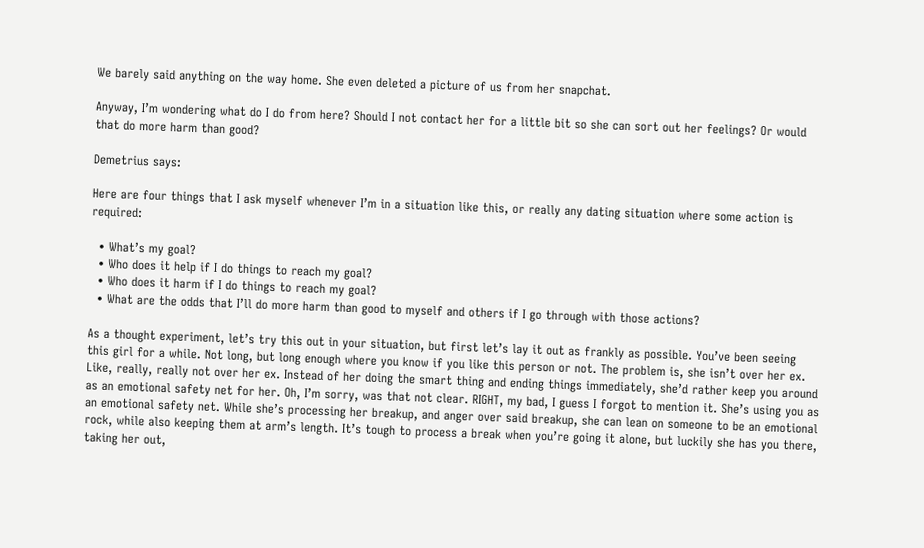We barely said anything on the way home. She even deleted a picture of us from her snapchat.

Anyway, I’m wondering what do I do from here? Should I not contact her for a little bit so she can sort out her feelings? Or would that do more harm than good?

Demetrius says:

Here are four things that I ask myself whenever I’m in a situation like this, or really any dating situation where some action is required:

  • What’s my goal?
  • Who does it help if I do things to reach my goal?
  • Who does it harm if I do things to reach my goal?
  • What are the odds that I’ll do more harm than good to myself and others if I go through with those actions?

As a thought experiment, let’s try this out in your situation, but first let’s lay it out as frankly as possible. You’ve been seeing this girl for a while. Not long, but long enough where you know if you like this person or not. The problem is, she isn’t over her ex. Like, really, really not over her ex. Instead of her doing the smart thing and ending things immediately, she’d rather keep you around as an emotional safety net for her. Oh, I’m sorry, was that not clear. RIGHT, my bad, I guess I forgot to mention it. She’s using you as an emotional safety net. While she’s processing her breakup, and anger over said breakup, she can lean on someone to be an emotional rock, while also keeping them at arm’s length. It’s tough to process a break when you’re going it alone, but luckily she has you there, taking her out,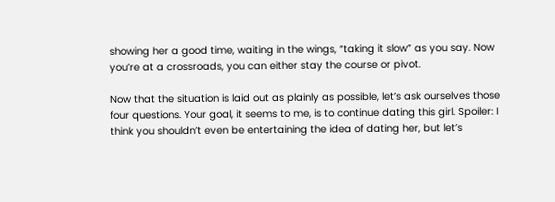showing her a good time, waiting in the wings, “taking it slow” as you say. Now you’re at a crossroads, you can either stay the course or pivot.

Now that the situation is laid out as plainly as possible, let’s ask ourselves those four questions. Your goal, it seems to me, is to continue dating this girl. Spoiler: I think you shouldn’t even be entertaining the idea of dating her, but let’s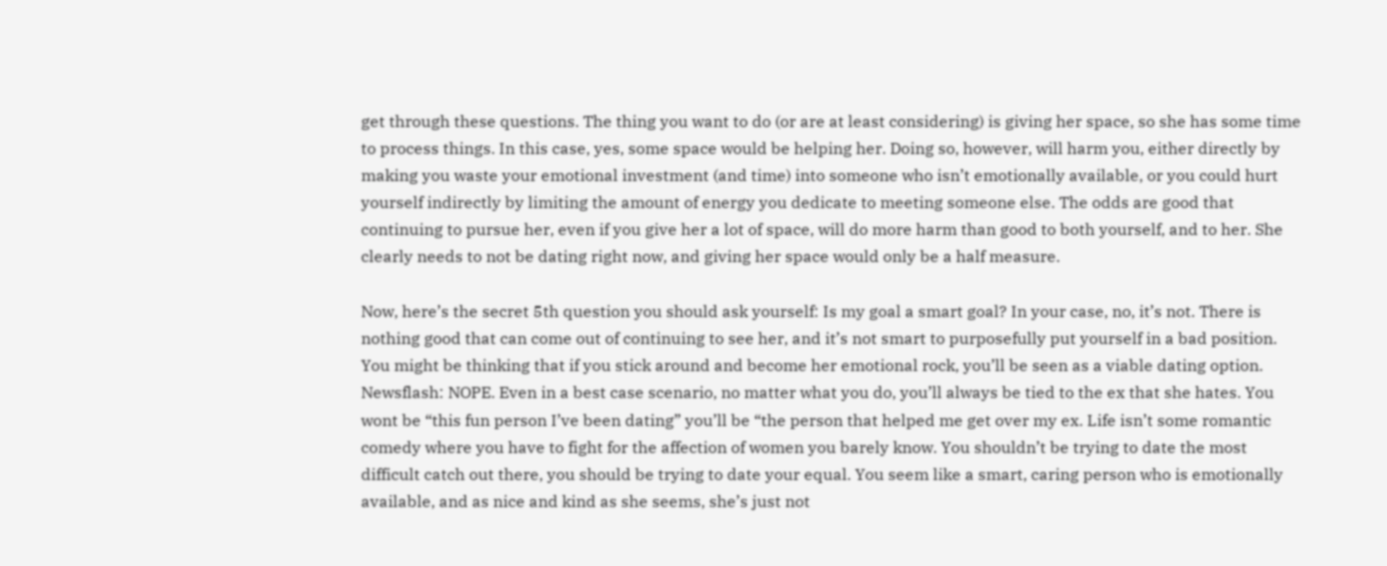get through these questions. The thing you want to do (or are at least considering) is giving her space, so she has some time to process things. In this case, yes, some space would be helping her. Doing so, however, will harm you, either directly by making you waste your emotional investment (and time) into someone who isn’t emotionally available, or you could hurt yourself indirectly by limiting the amount of energy you dedicate to meeting someone else. The odds are good that continuing to pursue her, even if you give her a lot of space, will do more harm than good to both yourself, and to her. She clearly needs to not be dating right now, and giving her space would only be a half measure.

Now, here’s the secret 5th question you should ask yourself: Is my goal a smart goal? In your case, no, it’s not. There is nothing good that can come out of continuing to see her, and it’s not smart to purposefully put yourself in a bad position. You might be thinking that if you stick around and become her emotional rock, you’ll be seen as a viable dating option. Newsflash: NOPE. Even in a best case scenario, no matter what you do, you’ll always be tied to the ex that she hates. You wont be “this fun person I’ve been dating” you’ll be “the person that helped me get over my ex. Life isn’t some romantic comedy where you have to fight for the affection of women you barely know. You shouldn’t be trying to date the most difficult catch out there, you should be trying to date your equal. You seem like a smart, caring person who is emotionally available, and as nice and kind as she seems, she’s just not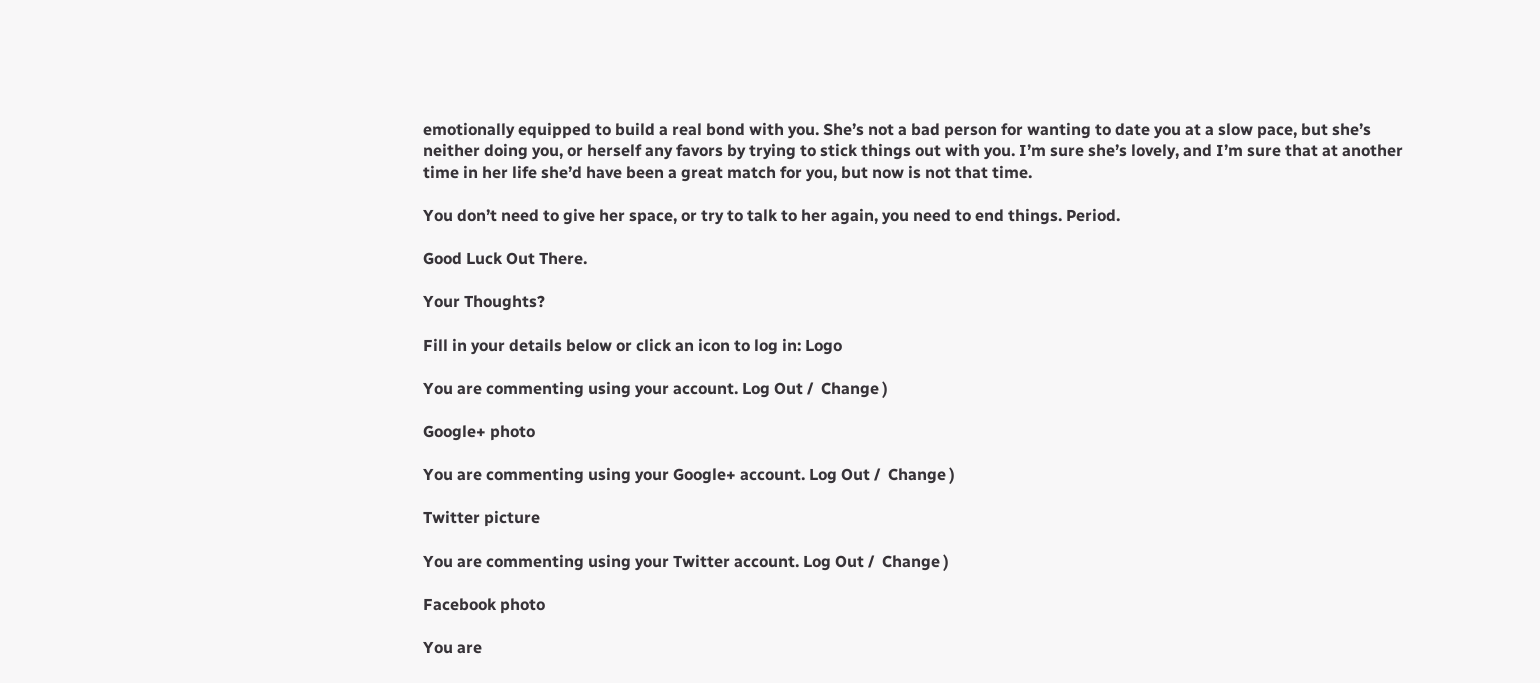emotionally equipped to build a real bond with you. She’s not a bad person for wanting to date you at a slow pace, but she’s neither doing you, or herself any favors by trying to stick things out with you. I’m sure she’s lovely, and I’m sure that at another time in her life she’d have been a great match for you, but now is not that time.

You don’t need to give her space, or try to talk to her again, you need to end things. Period.

Good Luck Out There.

Your Thoughts?

Fill in your details below or click an icon to log in: Logo

You are commenting using your account. Log Out /  Change )

Google+ photo

You are commenting using your Google+ account. Log Out /  Change )

Twitter picture

You are commenting using your Twitter account. Log Out /  Change )

Facebook photo

You are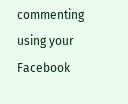commenting using your Facebook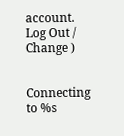account. Log Out /  Change )


Connecting to %s